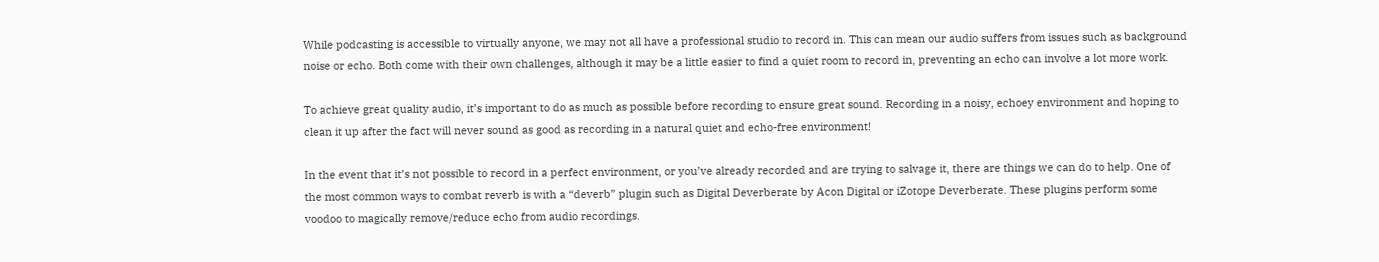While podcasting is accessible to virtually anyone, we may not all have a professional studio to record in. This can mean our audio suffers from issues such as background noise or echo. Both come with their own challenges, although it may be a little easier to find a quiet room to record in, preventing an echo can involve a lot more work.

To achieve great quality audio, it’s important to do as much as possible before recording to ensure great sound. Recording in a noisy, echoey environment and hoping to clean it up after the fact will never sound as good as recording in a natural quiet and echo-free environment!

In the event that it’s not possible to record in a perfect environment, or you’ve already recorded and are trying to salvage it, there are things we can do to help. One of the most common ways to combat reverb is with a “deverb” plugin such as Digital Deverberate by Acon Digital or iZotope Deverberate. These plugins perform some voodoo to magically remove/reduce echo from audio recordings.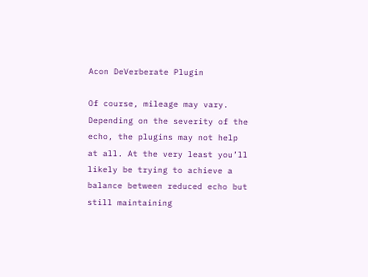Acon DeVerberate Plugin

Of course, mileage may vary. Depending on the severity of the echo, the plugins may not help at all. At the very least you’ll likely be trying to achieve a balance between reduced echo but still maintaining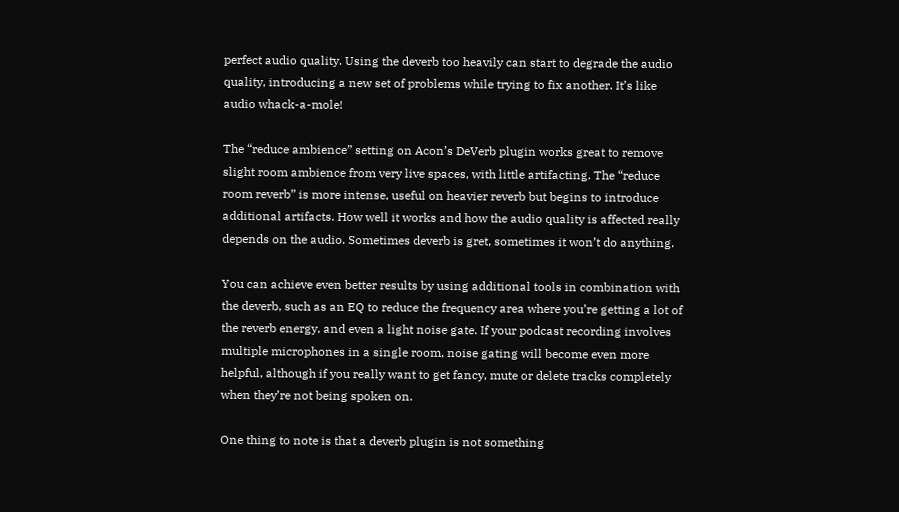perfect audio quality. Using the deverb too heavily can start to degrade the audio quality, introducing a new set of problems while trying to fix another. It’s like audio whack-a-mole!

The “reduce ambience” setting on Acon’s DeVerb plugin works great to remove slight room ambience from very live spaces, with little artifacting. The “reduce room reverb” is more intense, useful on heavier reverb but begins to introduce additional artifacts. How well it works and how the audio quality is affected really depends on the audio. Sometimes deverb is gret, sometimes it won’t do anything.

You can achieve even better results by using additional tools in combination with the deverb, such as an EQ to reduce the frequency area where you’re getting a lot of the reverb energy, and even a light noise gate. If your podcast recording involves multiple microphones in a single room, noise gating will become even more helpful, although if you really want to get fancy, mute or delete tracks completely when they’re not being spoken on.

One thing to note is that a deverb plugin is not something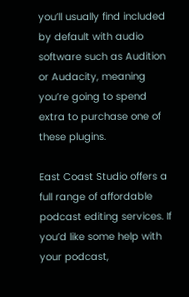you’ll usually find included by default with audio software such as Audition or Audacity, meaning you’re going to spend extra to purchase one of these plugins.

East Coast Studio offers a full range of affordable podcast editing services. If you’d like some help with your podcast,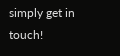simply get in touch!